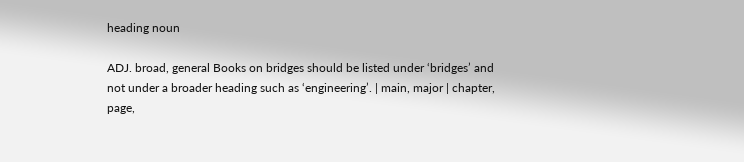heading noun

ADJ. broad, general Books on bridges should be listed under ‘bridges’ and not under a broader heading such as ‘engineering’. | main, major | chapter, page,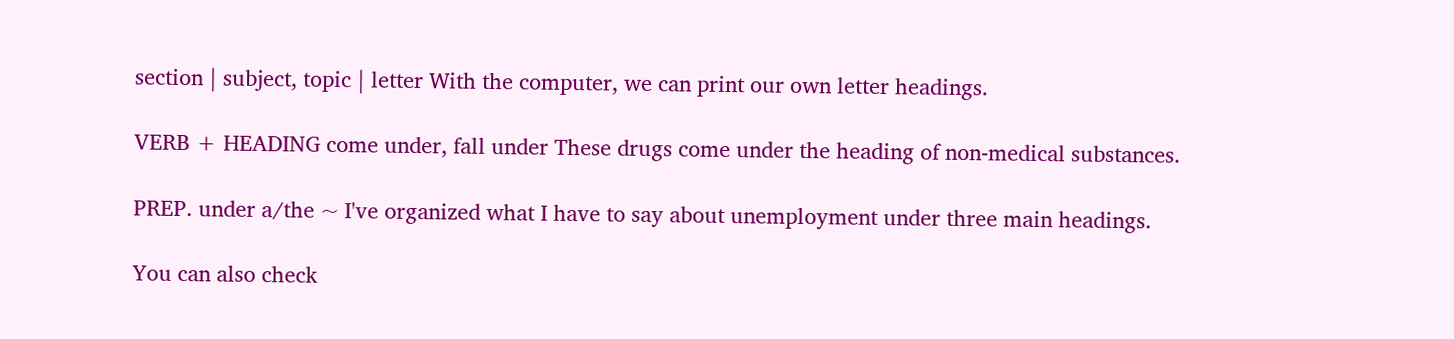section | subject, topic | letter With the computer, we can print our own letter headings.

VERB + HEADING come under, fall under These drugs come under the heading of non-medical substances.

PREP. under a/the ~ I've organized what I have to say about unemployment under three main headings.

You can also check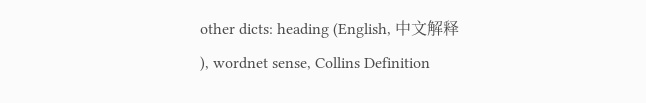other dicts: heading (English, 中文解释 ), wordnet sense, Collins Definition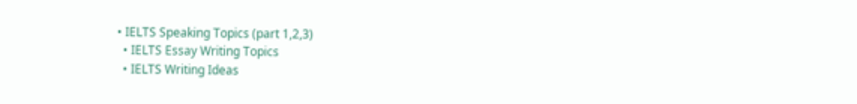• IELTS Speaking Topics (part 1,2,3)
  • IELTS Essay Writing Topics
  • IELTS Writing Ideas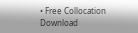• Free Collocation Download